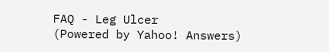FAQ - Leg Ulcer
(Powered by Yahoo! Answers)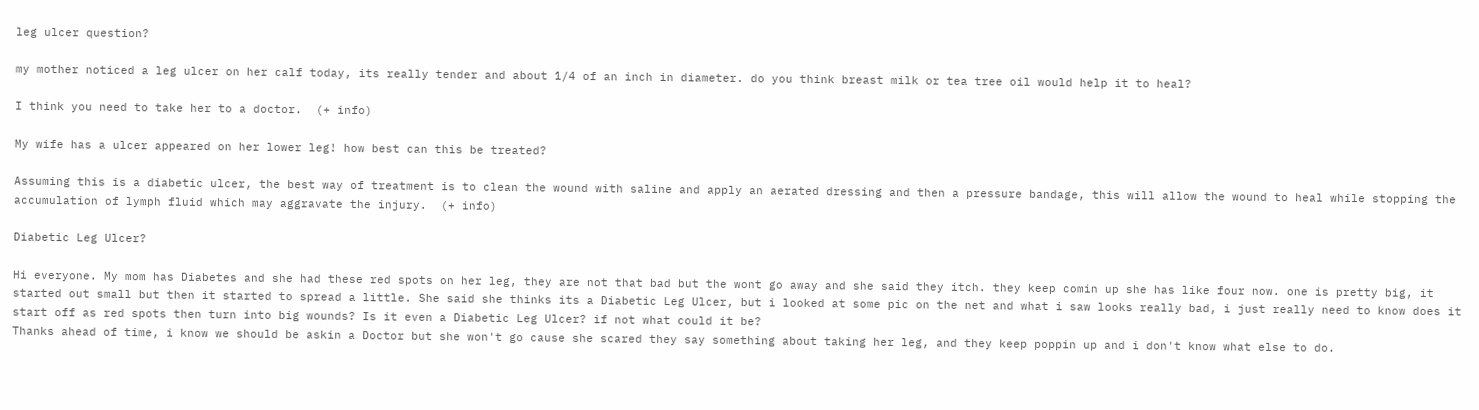leg ulcer question?

my mother noticed a leg ulcer on her calf today, its really tender and about 1/4 of an inch in diameter. do you think breast milk or tea tree oil would help it to heal?

I think you need to take her to a doctor.  (+ info)

My wife has a ulcer appeared on her lower leg! how best can this be treated?

Assuming this is a diabetic ulcer, the best way of treatment is to clean the wound with saline and apply an aerated dressing and then a pressure bandage, this will allow the wound to heal while stopping the accumulation of lymph fluid which may aggravate the injury.  (+ info)

Diabetic Leg Ulcer?

Hi everyone. My mom has Diabetes and she had these red spots on her leg, they are not that bad but the wont go away and she said they itch. they keep comin up she has like four now. one is pretty big, it started out small but then it started to spread a little. She said she thinks its a Diabetic Leg Ulcer, but i looked at some pic on the net and what i saw looks really bad, i just really need to know does it start off as red spots then turn into big wounds? Is it even a Diabetic Leg Ulcer? if not what could it be?
Thanks ahead of time, i know we should be askin a Doctor but she won't go cause she scared they say something about taking her leg, and they keep poppin up and i don't know what else to do.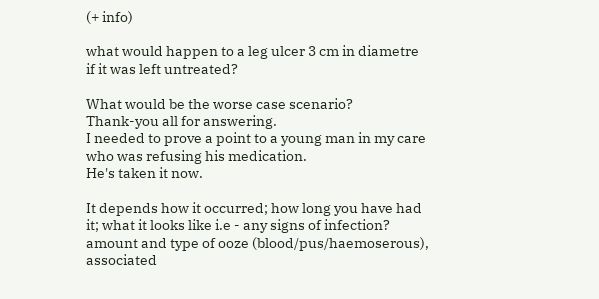(+ info)

what would happen to a leg ulcer 3 cm in diametre if it was left untreated?

What would be the worse case scenario?
Thank-you all for answering.
I needed to prove a point to a young man in my care who was refusing his medication.
He's taken it now.

It depends how it occurred; how long you have had it; what it looks like i.e - any signs of infection? amount and type of ooze (blood/pus/haemoserous), associated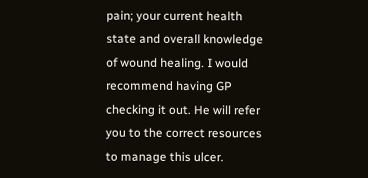pain; your current health state and overall knowledge of wound healing. I would recommend having GP checking it out. He will refer you to the correct resources to manage this ulcer.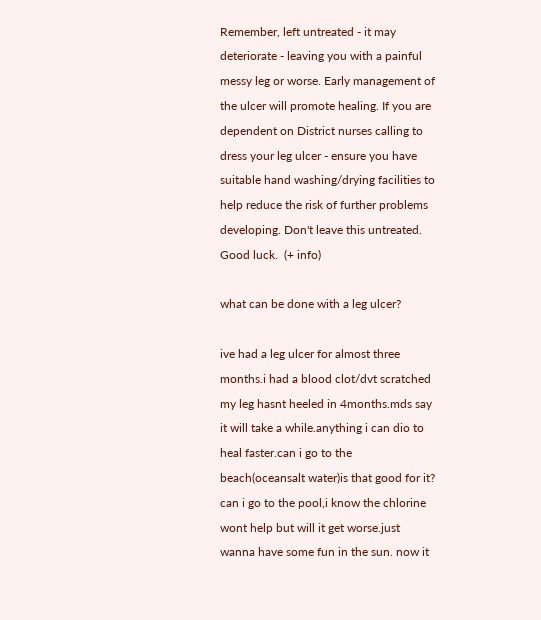Remember, left untreated - it may deteriorate - leaving you with a painful messy leg or worse. Early management of the ulcer will promote healing. If you are dependent on District nurses calling to dress your leg ulcer - ensure you have suitable hand washing/drying facilities to help reduce the risk of further problems developing. Don't leave this untreated. Good luck.  (+ info)

what can be done with a leg ulcer?

ive had a leg ulcer for almost three months.i had a blood clot/dvt scratched my leg hasnt heeled in 4months.mds say it will take a while.anything i can dio to heal faster.can i go to the beach(oceansalt water)is that good for it? can i go to the pool,i know the chlorine wont help but will it get worse.just wanna have some fun in the sun. now it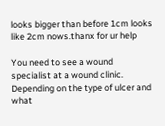looks bigger than before 1cm looks like 2cm nows.thanx for ur help

You need to see a wound specialist at a wound clinic. Depending on the type of ulcer and what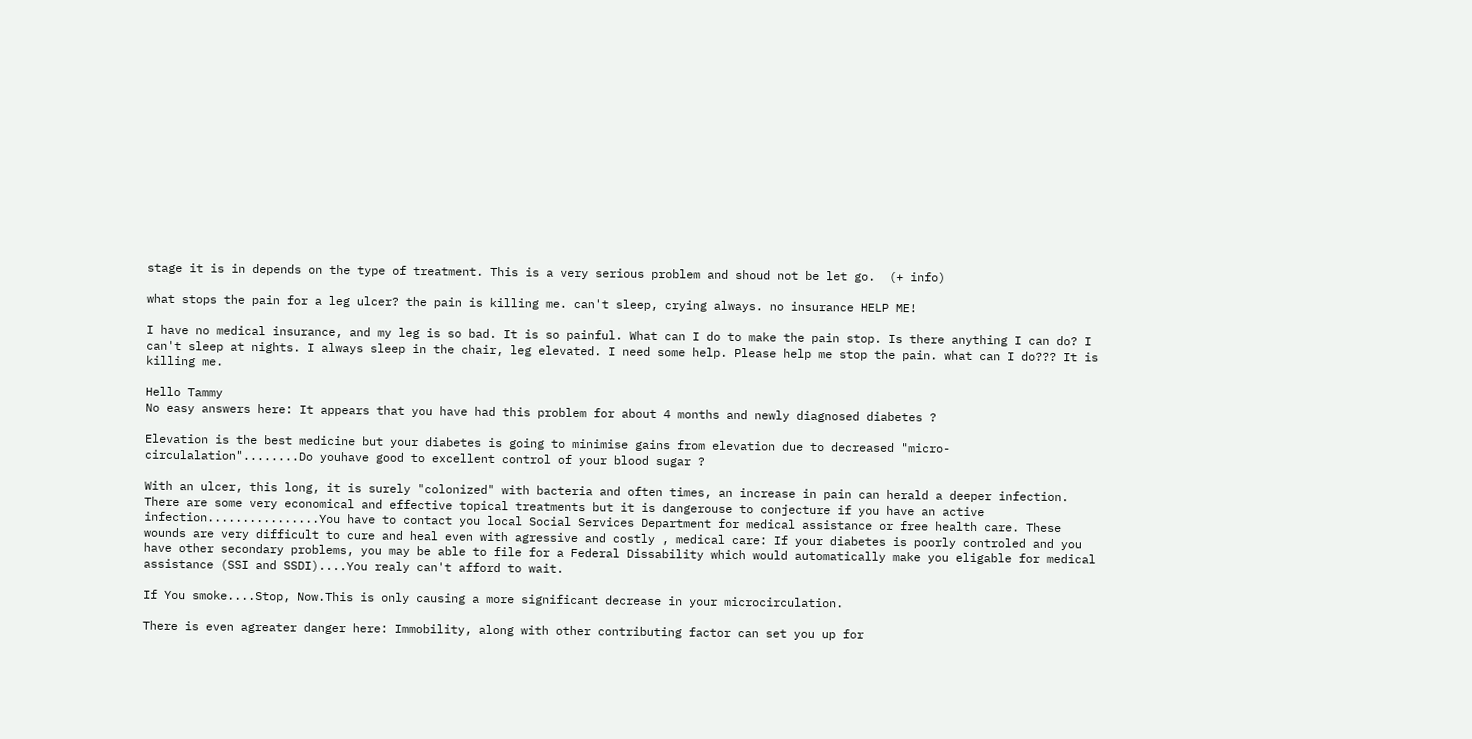stage it is in depends on the type of treatment. This is a very serious problem and shoud not be let go.  (+ info)

what stops the pain for a leg ulcer? the pain is killing me. can't sleep, crying always. no insurance HELP ME!

I have no medical insurance, and my leg is so bad. It is so painful. What can I do to make the pain stop. Is there anything I can do? I can't sleep at nights. I always sleep in the chair, leg elevated. I need some help. Please help me stop the pain. what can I do??? It is killing me.

Hello Tammy
No easy answers here: It appears that you have had this problem for about 4 months and newly diagnosed diabetes ?

Elevation is the best medicine but your diabetes is going to minimise gains from elevation due to decreased "micro-circulalation"........Do youhave good to excellent control of your blood sugar ?

With an ulcer, this long, it is surely "colonized" with bacteria and often times, an increase in pain can herald a deeper infection. There are some very economical and effective topical treatments but it is dangerouse to conjecture if you have an active infection................You have to contact you local Social Services Department for medical assistance or free health care. These wounds are very difficult to cure and heal even with agressive and costly , medical care: If your diabetes is poorly controled and you have other secondary problems, you may be able to file for a Federal Dissability which would automatically make you eligable for medical assistance (SSI and SSDI)....You realy can't afford to wait.

If You smoke....Stop, Now.This is only causing a more significant decrease in your microcirculation.

There is even agreater danger here: Immobility, along with other contributing factor can set you up for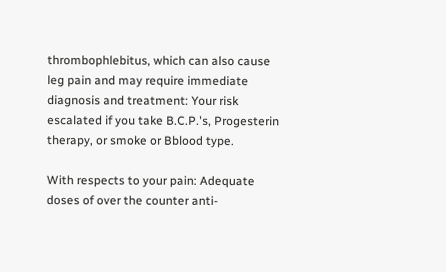thrombophlebitus, which can also cause leg pain and may require immediate
diagnosis and treatment: Your risk escalated if you take B.C.P.'s, Progesterin therapy, or smoke or Bblood type.

With respects to your pain: Adequate doses of over the counter anti-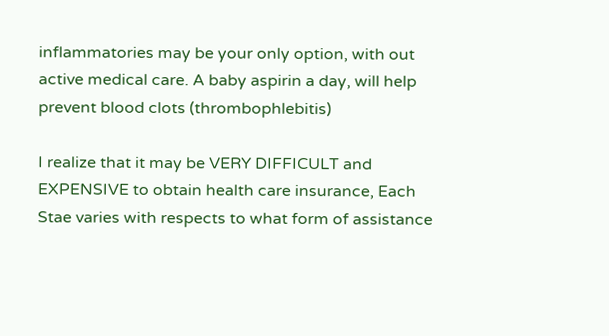inflammatories may be your only option, with out active medical care. A baby aspirin a day, will help prevent blood clots (thrombophlebitis)

I realize that it may be VERY DIFFICULT and EXPENSIVE to obtain health care insurance, Each Stae varies with respects to what form of assistance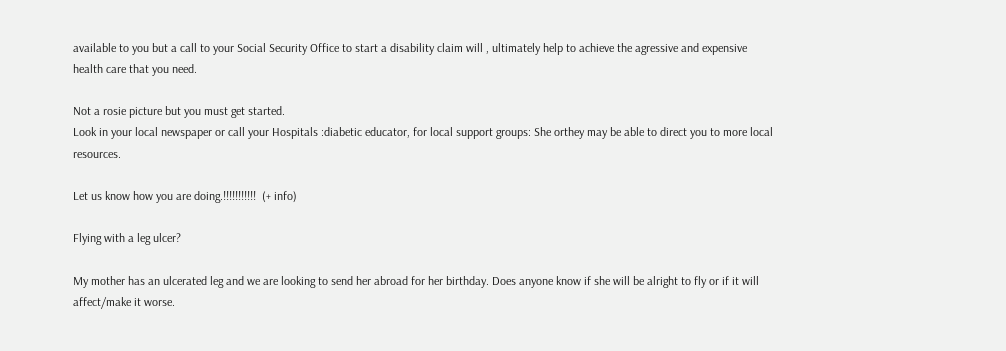available to you but a call to your Social Security Office to start a disability claim will , ultimately help to achieve the agressive and expensive health care that you need.

Not a rosie picture but you must get started.
Look in your local newspaper or call your Hospitals :diabetic educator, for local support groups: She orthey may be able to direct you to more local resources.

Let us know how you are doing.!!!!!!!!!!!  (+ info)

Flying with a leg ulcer?

My mother has an ulcerated leg and we are looking to send her abroad for her birthday. Does anyone know if she will be alright to fly or if it will affect/make it worse.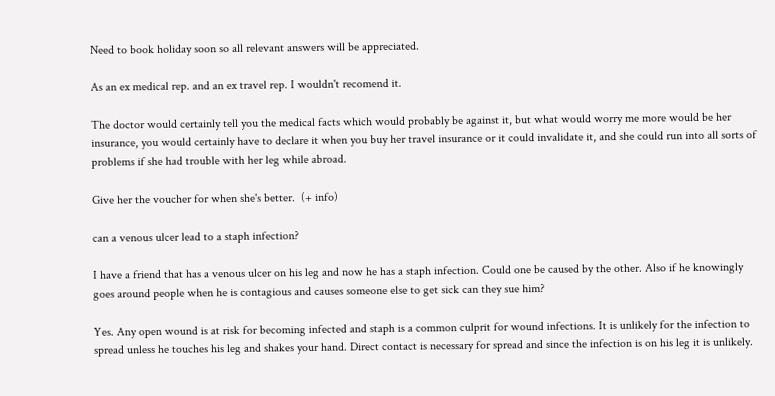Need to book holiday soon so all relevant answers will be appreciated.

As an ex medical rep. and an ex travel rep. I wouldn't recomend it.

The doctor would certainly tell you the medical facts which would probably be against it, but what would worry me more would be her insurance, you would certainly have to declare it when you buy her travel insurance or it could invalidate it, and she could run into all sorts of problems if she had trouble with her leg while abroad.

Give her the voucher for when she's better.  (+ info)

can a venous ulcer lead to a staph infection?

I have a friend that has a venous ulcer on his leg and now he has a staph infection. Could one be caused by the other. Also if he knowingly goes around people when he is contagious and causes someone else to get sick can they sue him?

Yes. Any open wound is at risk for becoming infected and staph is a common culprit for wound infections. It is unlikely for the infection to spread unless he touches his leg and shakes your hand. Direct contact is necessary for spread and since the infection is on his leg it is unlikely.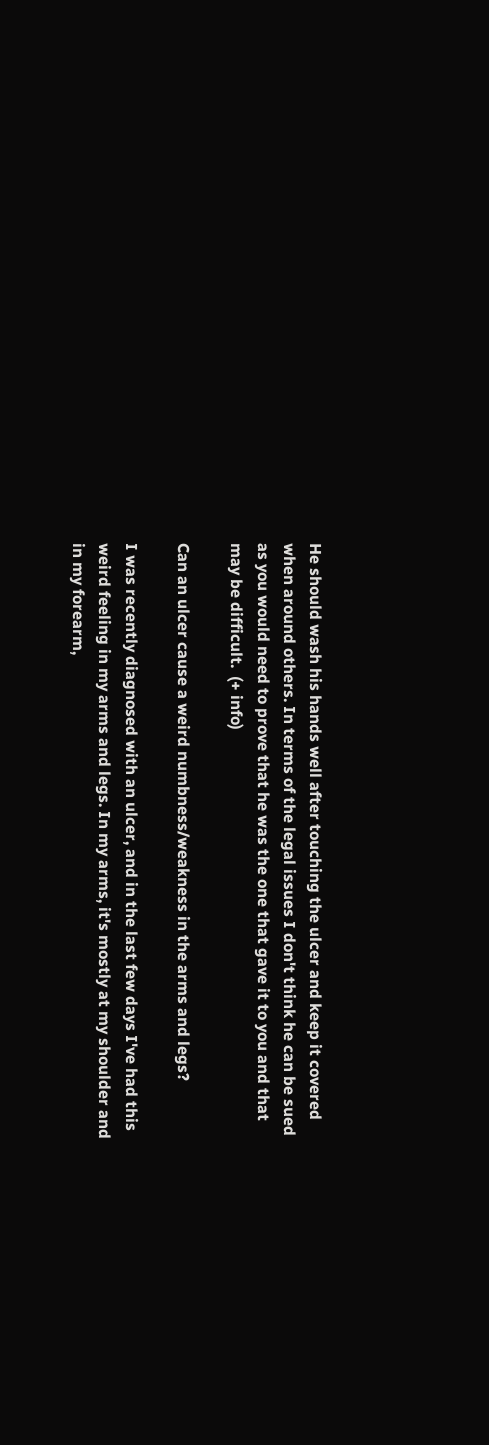He should wash his hands well after touching the ulcer and keep it covered when around others. In terms of the legal issues I don't think he can be sued as you would need to prove that he was the one that gave it to you and that may be difficult.  (+ info)

Can an ulcer cause a weird numbness/weakness in the arms and legs?

I was recently diagnosed with an ulcer, and in the last few days I've had this weird feeling in my arms and legs. In my arms, it's mostly at my shoulder and in my forearm,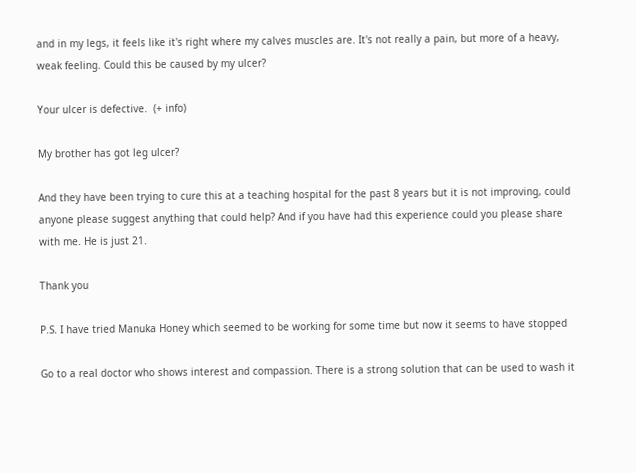and in my legs, it feels like it's right where my calves muscles are. It's not really a pain, but more of a heavy, weak feeling. Could this be caused by my ulcer?

Your ulcer is defective.  (+ info)

My brother has got leg ulcer?

And they have been trying to cure this at a teaching hospital for the past 8 years but it is not improving, could anyone please suggest anything that could help? And if you have had this experience could you please share with me. He is just 21.

Thank you

P.S. I have tried Manuka Honey which seemed to be working for some time but now it seems to have stopped

Go to a real doctor who shows interest and compassion. There is a strong solution that can be used to wash it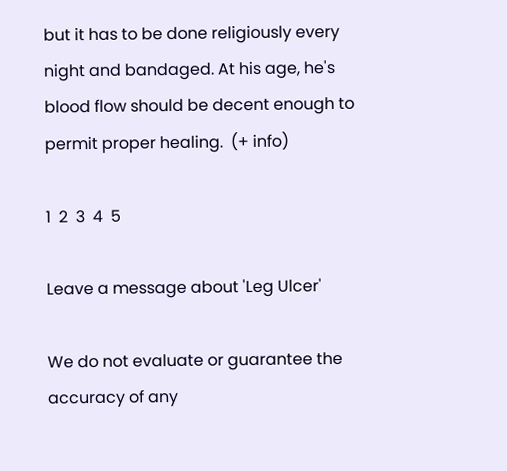but it has to be done religiously every night and bandaged. At his age, he's blood flow should be decent enough to permit proper healing.  (+ info)

1  2  3  4  5

Leave a message about 'Leg Ulcer'

We do not evaluate or guarantee the accuracy of any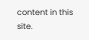content in this site.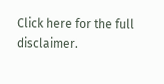Click here for the full disclaimer.